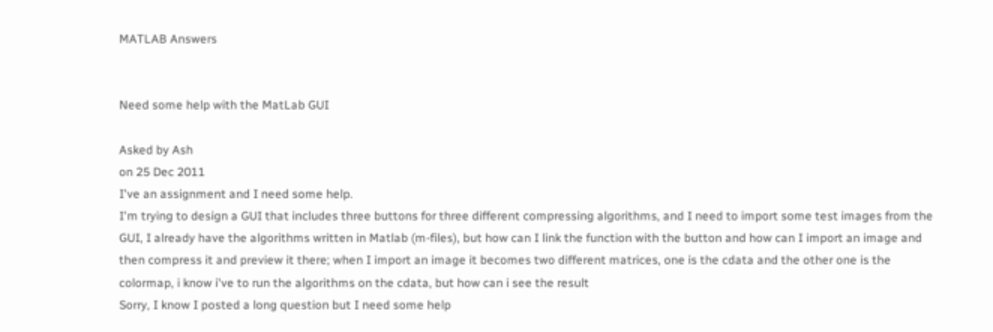MATLAB Answers


Need some help with the MatLab GUI

Asked by Ash
on 25 Dec 2011
I've an assignment and I need some help.
I'm trying to design a GUI that includes three buttons for three different compressing algorithms, and I need to import some test images from the GUI, I already have the algorithms written in Matlab (m-files), but how can I link the function with the button and how can I import an image and then compress it and preview it there; when I import an image it becomes two different matrices, one is the cdata and the other one is the colormap, i know i've to run the algorithms on the cdata, but how can i see the result
Sorry, I know I posted a long question but I need some help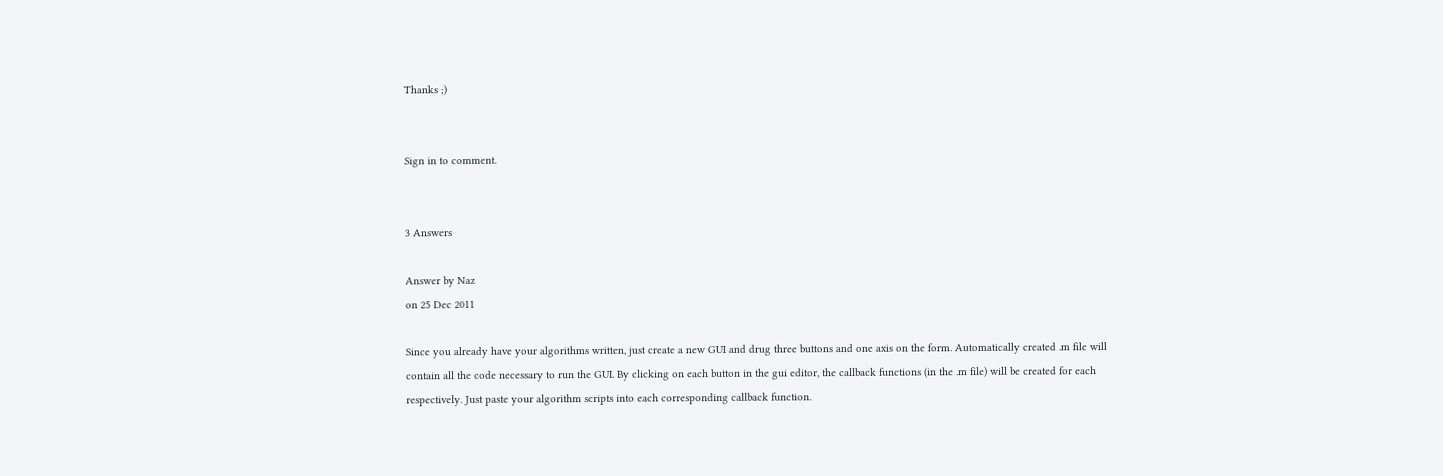Thanks ;)


Sign in to comment.


3 Answers

Answer by Naz
on 25 Dec 2011

Since you already have your algorithms written, just create a new GUI and drug three buttons and one axis on the form. Automatically created .m file will contain all the code necessary to run the GUI. By clicking on each button in the gui editor, the callback functions (in the .m file) will be created for each respectively. Just paste your algorithm scripts into each corresponding callback function.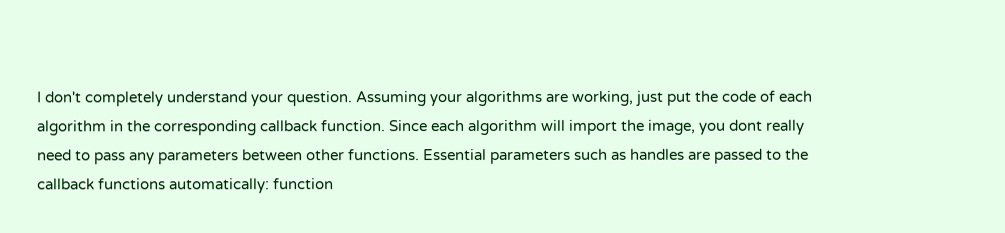I don't completely understand your question. Assuming your algorithms are working, just put the code of each algorithm in the corresponding callback function. Since each algorithm will import the image, you dont really need to pass any parameters between other functions. Essential parameters such as handles are passed to the callback functions automatically: function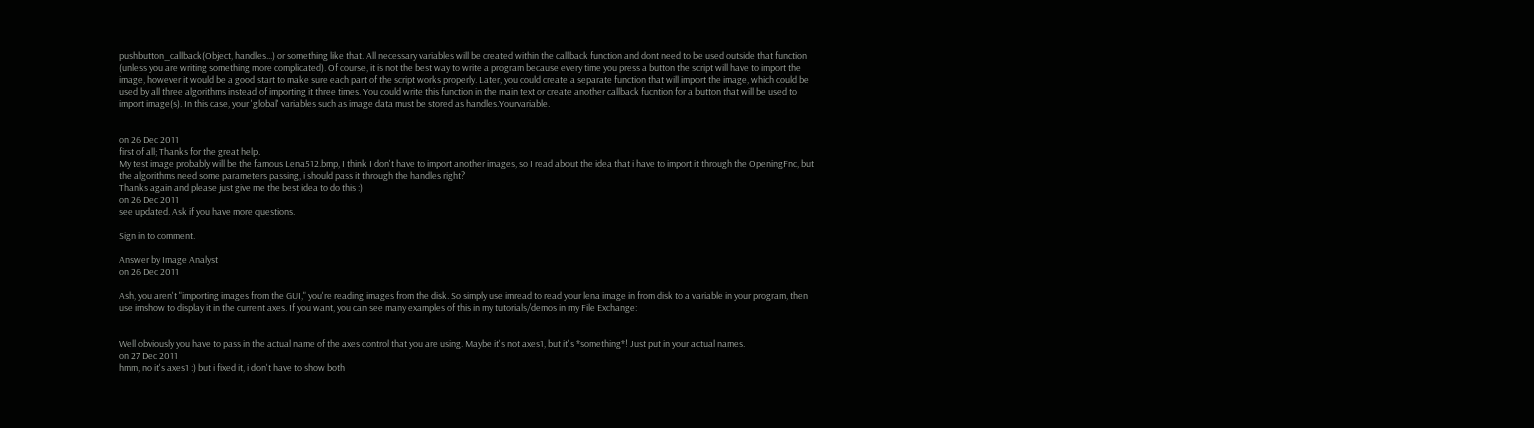pushbutton_callback(Object, handles...) or something like that. All necessary variables will be created within the callback function and dont need to be used outside that function (unless you are writing something more complicated). Of course, it is not the best way to write a program because every time you press a button the script will have to import the image, however it would be a good start to make sure each part of the script works properly. Later, you could create a separate function that will import the image, which could be used by all three algorithms instead of importing it three times. You could write this function in the main text or create another callback fucntion for a button that will be used to import image(s). In this case, your 'global' variables such as image data must be stored as handles.Yourvariable.


on 26 Dec 2011
first of all; Thanks for the great help.
My test image probably will be the famous Lena512.bmp, I think I don't have to import another images, so I read about the idea that i have to import it through the OpeningFnc, but the algorithms need some parameters passing, i should pass it through the handles right?
Thanks again and please just give me the best idea to do this :)
on 26 Dec 2011
see updated. Ask if you have more questions.

Sign in to comment.

Answer by Image Analyst
on 26 Dec 2011

Ash, you aren't "importing images from the GUI," you're reading images from the disk. So simply use imread to read your lena image in from disk to a variable in your program, then use imshow to display it in the current axes. If you want, you can see many examples of this in my tutorials/demos in my File Exchange:


Well obviously you have to pass in the actual name of the axes control that you are using. Maybe it's not axes1, but it's *something*! Just put in your actual names.
on 27 Dec 2011
hmm, no it's axes1 :) but i fixed it, i don't have to show both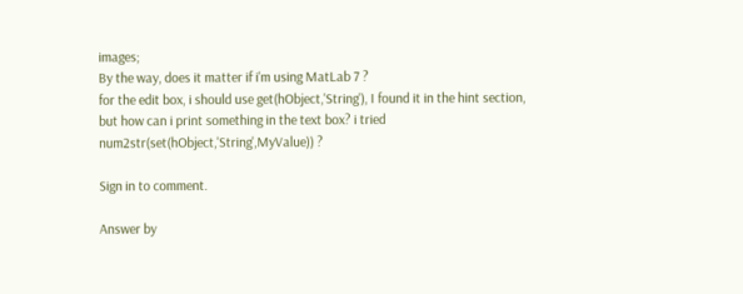images;
By the way, does it matter if i'm using MatLab 7 ?
for the edit box, i should use get(hObject,'String'), I found it in the hint section, but how can i print something in the text box? i tried num2str(set(hObject,'String',MyValue)) ?

Sign in to comment.

Answer by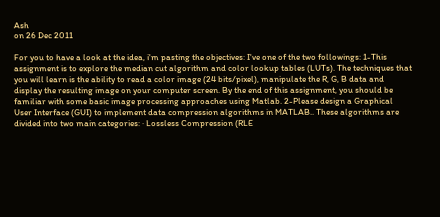Ash
on 26 Dec 2011

For you to have a look at the idea, i'm pasting the objectives: I've one of the two followings: 1-This assignment is to explore the median cut algorithm and color lookup tables (LUTs). The techniques that you will learn is the ability to read a color image (24 bits/pixel), manipulate the R, G, B data and display the resulting image on your computer screen. By the end of this assignment, you should be familiar with some basic image processing approaches using Matlab. 2-Please design a Graphical User Interface (GUI) to implement data compression algorithms in MATLAB.. These algorithms are divided into two main categories: · Lossless Compression (RLE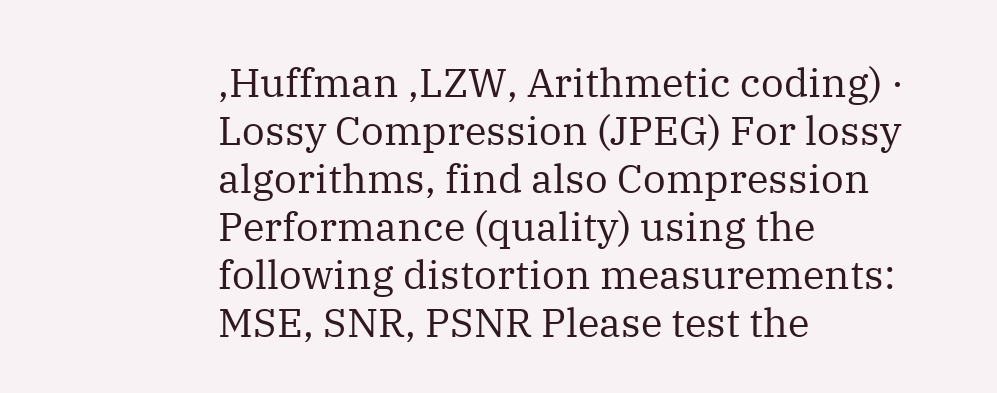,Huffman ,LZW, Arithmetic coding) · Lossy Compression (JPEG) For lossy algorithms, find also Compression Performance (quality) using the following distortion measurements: MSE, SNR, PSNR Please test the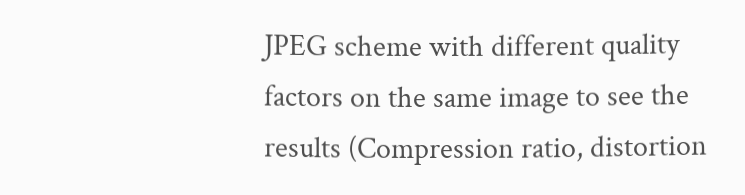JPEG scheme with different quality factors on the same image to see the results (Compression ratio, distortion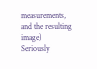measurements, and the resulting image)
Seriously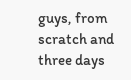guys, from scratch and three days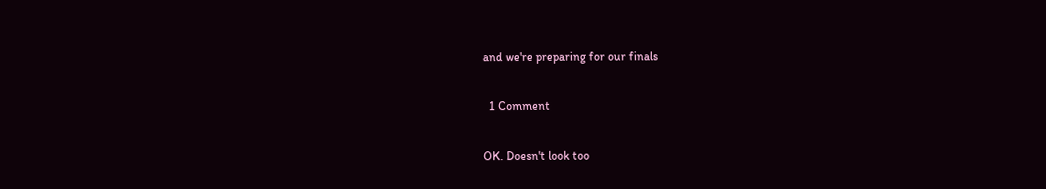and we're preparing for our finals

  1 Comment

OK. Doesn't look too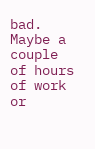bad. Maybe a couple of hours of work or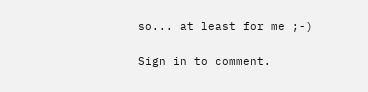so... at least for me ;-)

Sign in to comment.